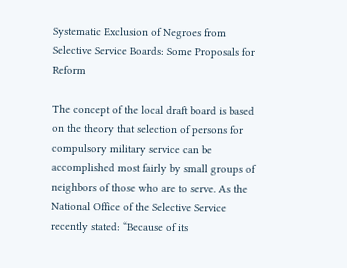Systematic Exclusion of Negroes from Selective Service Boards: Some Proposals for Reform

The concept of the local draft board is based on the theory that selection of persons for compulsory military service can be accomplished most fairly by small groups of neighbors of those who are to serve. As the National Office of the Selective Service recently stated: “Because of its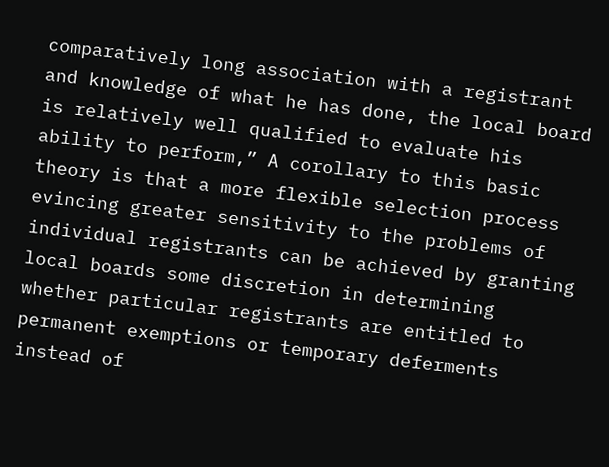comparatively long association with a registrant and knowledge of what he has done, the local board is relatively well qualified to evaluate his ability to perform,” A corollary to this basic theory is that a more flexible selection process evincing greater sensitivity to the problems of individual registrants can be achieved by granting local boards some discretion in determining whether particular registrants are entitled to permanent exemptions or temporary deferments instead of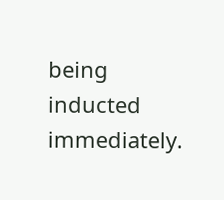being inducted immediately.